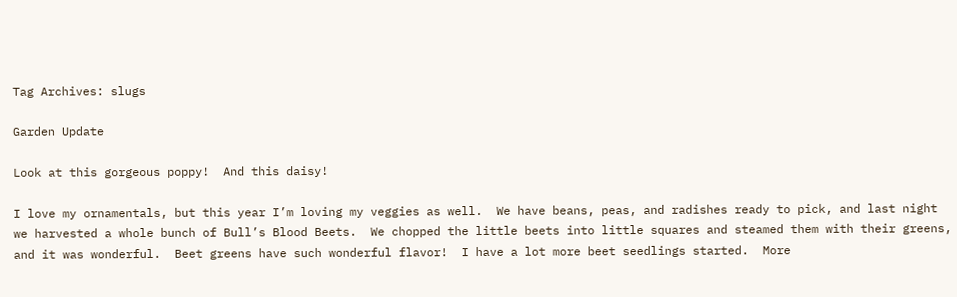Tag Archives: slugs

Garden Update

Look at this gorgeous poppy!  And this daisy!

I love my ornamentals, but this year I’m loving my veggies as well.  We have beans, peas, and radishes ready to pick, and last night we harvested a whole bunch of Bull’s Blood Beets.  We chopped the little beets into little squares and steamed them with their greens, and it was wonderful.  Beet greens have such wonderful flavor!  I have a lot more beet seedlings started.  More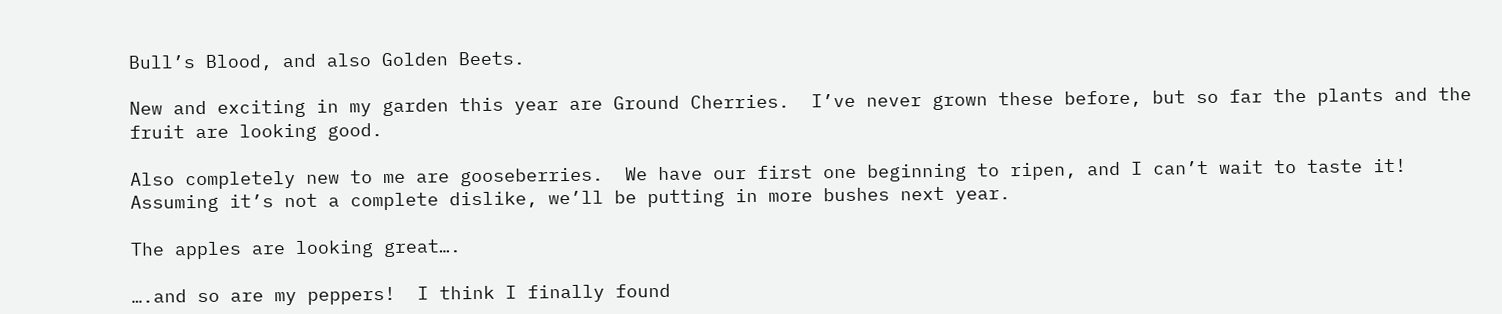Bull’s Blood, and also Golden Beets.

New and exciting in my garden this year are Ground Cherries.  I’ve never grown these before, but so far the plants and the fruit are looking good.

Also completely new to me are gooseberries.  We have our first one beginning to ripen, and I can’t wait to taste it!  Assuming it’s not a complete dislike, we’ll be putting in more bushes next year.

The apples are looking great….

….and so are my peppers!  I think I finally found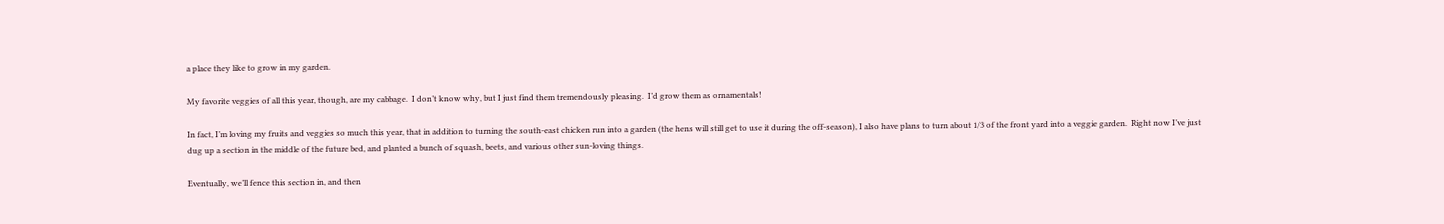a place they like to grow in my garden.

My favorite veggies of all this year, though, are my cabbage.  I don’t know why, but I just find them tremendously pleasing.  I’d grow them as ornamentals!

In fact, I’m loving my fruits and veggies so much this year, that in addition to turning the south-east chicken run into a garden (the hens will still get to use it during the off-season), I also have plans to turn about 1/3 of the front yard into a veggie garden.  Right now I’ve just dug up a section in the middle of the future bed, and planted a bunch of squash, beets, and various other sun-loving things.

Eventually, we’ll fence this section in, and then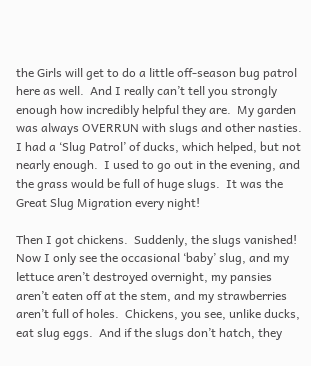the Girls will get to do a little off-season bug patrol here as well.  And I really can’t tell you strongly enough how incredibly helpful they are.  My garden was always OVERRUN with slugs and other nasties.  I had a ‘Slug Patrol’ of ducks, which helped, but not nearly enough.  I used to go out in the evening, and the grass would be full of huge slugs.  It was the Great Slug Migration every night!

Then I got chickens.  Suddenly, the slugs vanished!  Now I only see the occasional ‘baby’ slug, and my lettuce aren’t destroyed overnight, my pansies aren’t eaten off at the stem, and my strawberries aren’t full of holes.  Chickens, you see, unlike ducks, eat slug eggs.  And if the slugs don’t hatch, they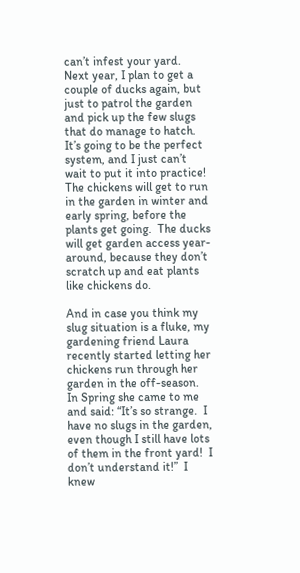can’t infest your yard.  Next year, I plan to get a couple of ducks again, but just to patrol the garden and pick up the few slugs that do manage to hatch.  It’s going to be the perfect system, and I just can’t wait to put it into practice!  The chickens will get to run in the garden in winter and early spring, before the plants get going.  The ducks will get garden access year-around, because they don’t scratch up and eat plants like chickens do.

And in case you think my slug situation is a fluke, my gardening friend Laura recently started letting her chickens run through her garden in the off-season.  In Spring she came to me and said: “It’s so strange.  I have no slugs in the garden, even though I still have lots of them in the front yard!  I don’t understand it!”  I knew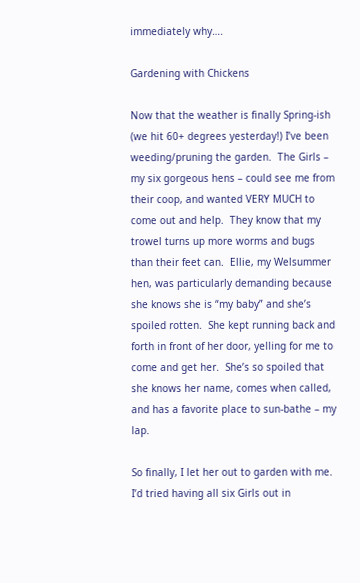immediately why….

Gardening with Chickens

Now that the weather is finally Spring-ish (we hit 60+ degrees yesterday!) I’ve been weeding/pruning the garden.  The Girls – my six gorgeous hens – could see me from their coop, and wanted VERY MUCH to come out and help.  They know that my trowel turns up more worms and bugs than their feet can.  Ellie, my Welsummer hen, was particularly demanding because she knows she is “my baby” and she’s spoiled rotten.  She kept running back and forth in front of her door, yelling for me to come and get her.  She’s so spoiled that she knows her name, comes when called, and has a favorite place to sun-bathe – my lap.

So finally, I let her out to garden with me.  I’d tried having all six Girls out in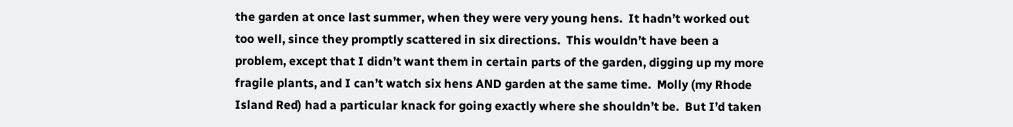the garden at once last summer, when they were very young hens.  It hadn’t worked out too well, since they promptly scattered in six directions.  This wouldn’t have been a problem, except that I didn’t want them in certain parts of the garden, digging up my more fragile plants, and I can’t watch six hens AND garden at the same time.  Molly (my Rhode Island Red) had a particular knack for going exactly where she shouldn’t be.  But I’d taken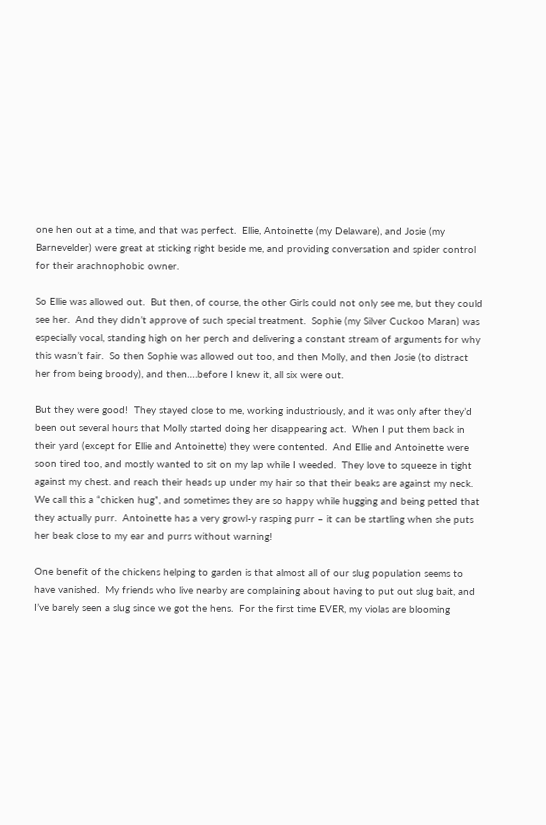one hen out at a time, and that was perfect.  Ellie, Antoinette (my Delaware), and Josie (my Barnevelder) were great at sticking right beside me, and providing conversation and spider control for their arachnophobic owner.

So Ellie was allowed out.  But then, of course, the other Girls could not only see me, but they could see her.  And they didn’t approve of such special treatment.  Sophie (my Silver Cuckoo Maran) was especially vocal, standing high on her perch and delivering a constant stream of arguments for why this wasn’t fair.  So then Sophie was allowed out too, and then Molly, and then Josie (to distract her from being broody), and then….before I knew it, all six were out.

But they were good!  They stayed close to me, working industriously, and it was only after they’d been out several hours that Molly started doing her disappearing act.  When I put them back in their yard (except for Ellie and Antoinette) they were contented.  And Ellie and Antoinette were soon tired too, and mostly wanted to sit on my lap while I weeded.  They love to squeeze in tight against my chest. and reach their heads up under my hair so that their beaks are against my neck.  We call this a “chicken hug”, and sometimes they are so happy while hugging and being petted that they actually purr.  Antoinette has a very growl-y rasping purr – it can be startling when she puts her beak close to my ear and purrs without warning!

One benefit of the chickens helping to garden is that almost all of our slug population seems to have vanished.  My friends who live nearby are complaining about having to put out slug bait, and I’ve barely seen a slug since we got the hens.  For the first time EVER, my violas are blooming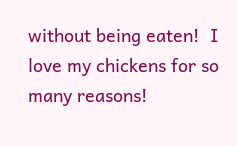without being eaten!  I love my chickens for so many reasons!